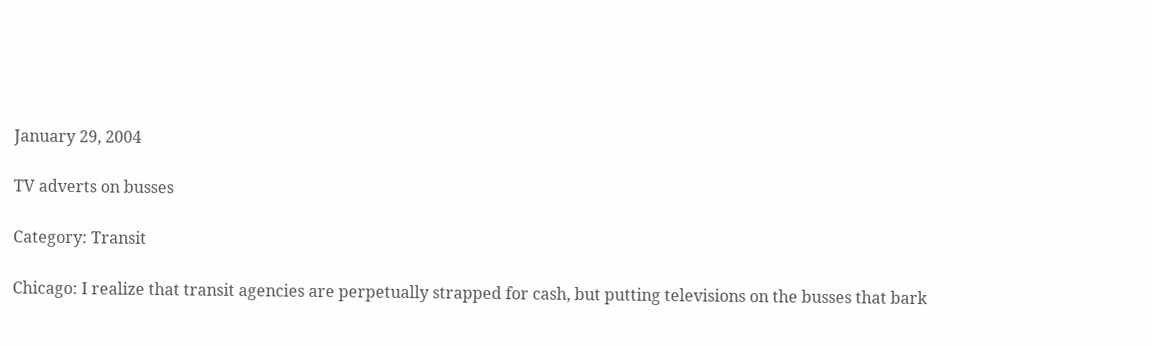January 29, 2004

TV adverts on busses

Category: Transit

Chicago: I realize that transit agencies are perpetually strapped for cash, but putting televisions on the busses that bark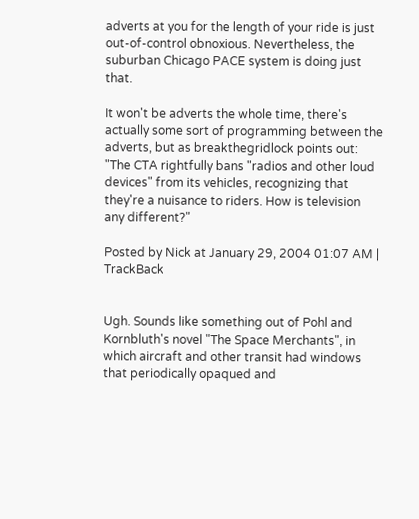adverts at you for the length of your ride is just out-of-control obnoxious. Nevertheless, the suburban Chicago PACE system is doing just that.

It won't be adverts the whole time, there's actually some sort of programming between the adverts, but as breakthegridlock points out: "The CTA rightfully bans "radios and other loud devices" from its vehicles, recognizing that they're a nuisance to riders. How is television any different?"

Posted by Nick at January 29, 2004 01:07 AM | TrackBack


Ugh. Sounds like something out of Pohl and Kornbluth's novel "The Space Merchants", in which aircraft and other transit had windows that periodically opaqued and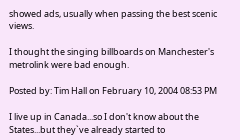showed ads, usually when passing the best scenic views.

I thought the singing billboards on Manchester's metrolink were bad enough.

Posted by: Tim Hall on February 10, 2004 08:53 PM

I live up in Canada...so I don't know about the States...but they`ve already started to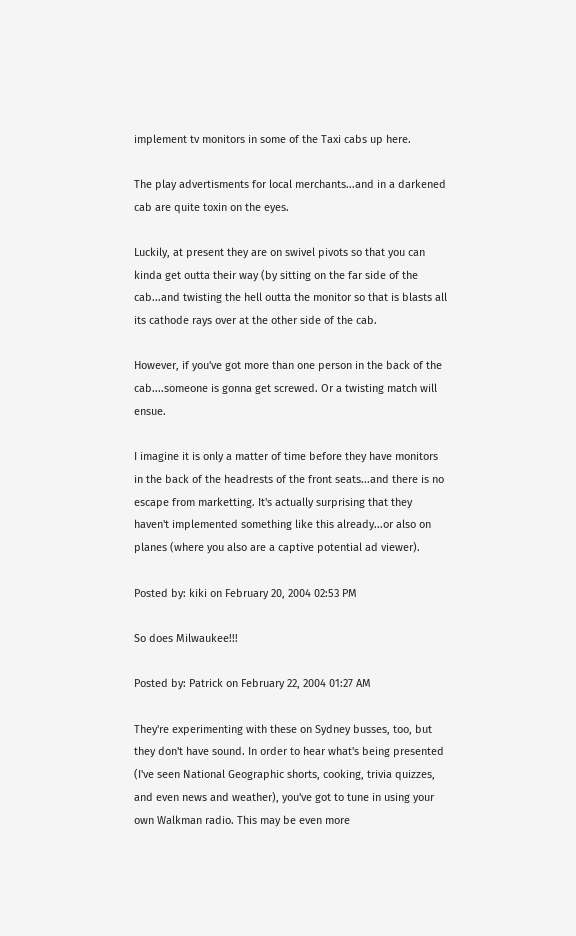implement tv monitors in some of the Taxi cabs up here.

The play advertisments for local merchants...and in a darkened cab are quite toxin on the eyes.

Luckily, at present they are on swivel pivots so that you can kinda get outta their way (by sitting on the far side of the cab...and twisting the hell outta the monitor so that is blasts all its cathode rays over at the other side of the cab.

However, if you've got more than one person in the back of the cab....someone is gonna get screwed. Or a twisting match will ensue.

I imagine it is only a matter of time before they have monitors in the back of the headrests of the front seats...and there is no escape from marketting. It's actually surprising that they haven't implemented something like this already...or also on planes (where you also are a captive potential ad viewer).

Posted by: kiki on February 20, 2004 02:53 PM

So does Milwaukee!!!

Posted by: Patrick on February 22, 2004 01:27 AM

They're experimenting with these on Sydney busses, too, but they don't have sound. In order to hear what's being presented (I've seen National Geographic shorts, cooking, trivia quizzes, and even news and weather), you've got to tune in using your own Walkman radio. This may be even more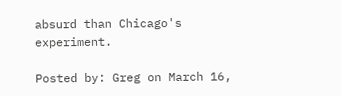absurd than Chicago's experiment.

Posted by: Greg on March 16,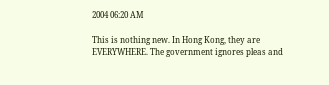2004 06:20 AM

This is nothing new. In Hong Kong, they are EVERYWHERE. The government ignores pleas and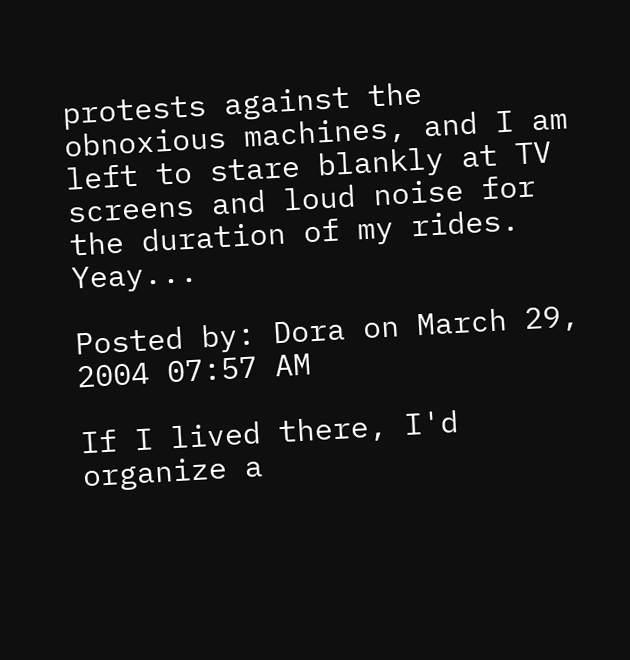protests against the obnoxious machines, and I am left to stare blankly at TV screens and loud noise for the duration of my rides. Yeay...

Posted by: Dora on March 29, 2004 07:57 AM

If I lived there, I'd organize a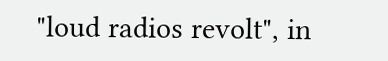"loud radios revolt", in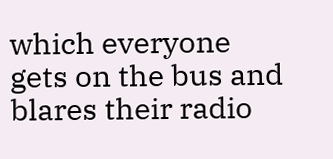which everyone gets on the bus and blares their radio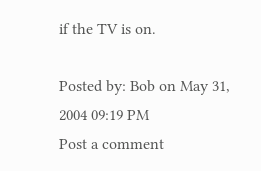if the TV is on.

Posted by: Bob on May 31, 2004 09:19 PM
Post a comment